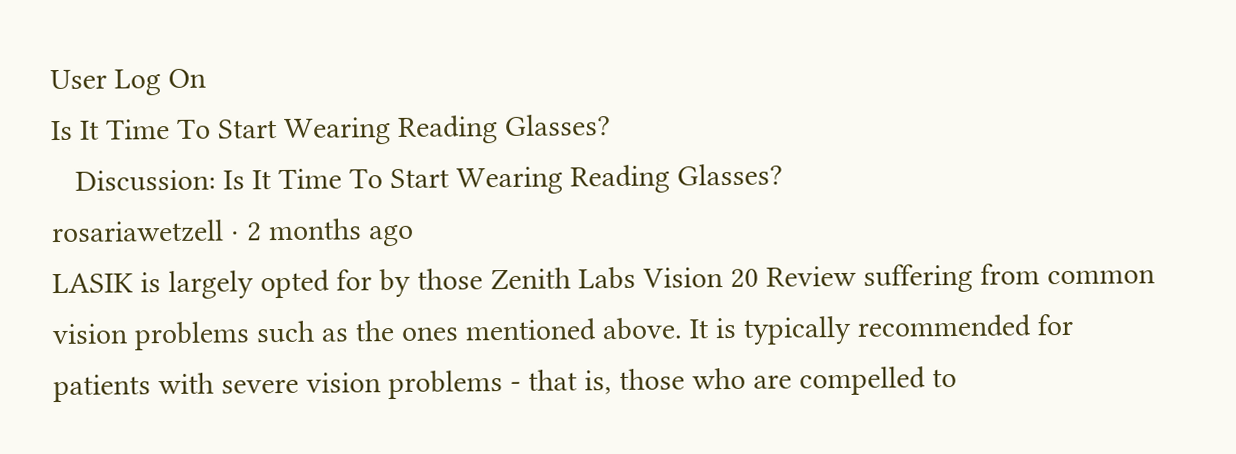User Log On
Is It Time To Start Wearing Reading Glasses?
   Discussion: Is It Time To Start Wearing Reading Glasses?
rosariawetzell · 2 months ago
LASIK is largely opted for by those Zenith Labs Vision 20 Review suffering from common vision problems such as the ones mentioned above. It is typically recommended for patients with severe vision problems - that is, those who are compelled to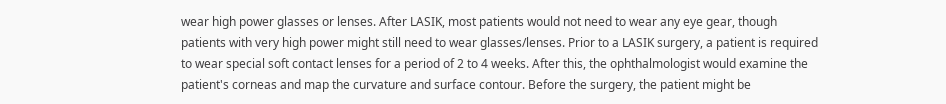wear high power glasses or lenses. After LASIK, most patients would not need to wear any eye gear, though patients with very high power might still need to wear glasses/lenses. Prior to a LASIK surgery, a patient is required to wear special soft contact lenses for a period of 2 to 4 weeks. After this, the ophthalmologist would examine the patient's corneas and map the curvature and surface contour. Before the surgery, the patient might be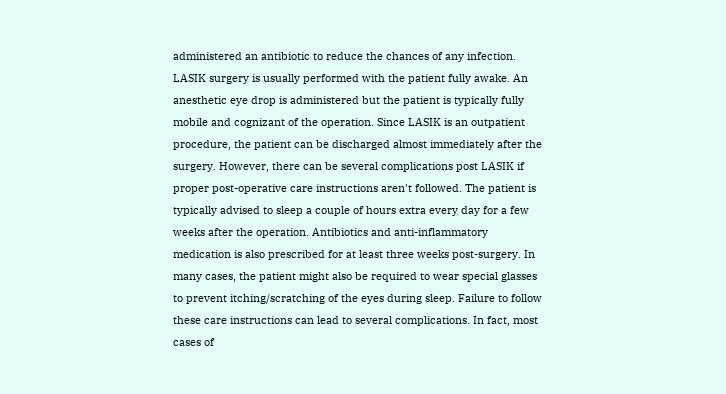administered an antibiotic to reduce the chances of any infection. LASIK surgery is usually performed with the patient fully awake. An anesthetic eye drop is administered but the patient is typically fully mobile and cognizant of the operation. Since LASIK is an outpatient procedure, the patient can be discharged almost immediately after the surgery. However, there can be several complications post LASIK if proper post-operative care instructions aren't followed. The patient is typically advised to sleep a couple of hours extra every day for a few weeks after the operation. Antibiotics and anti-inflammatory medication is also prescribed for at least three weeks post-surgery. In many cases, the patient might also be required to wear special glasses to prevent itching/scratching of the eyes during sleep. Failure to follow these care instructions can lead to several complications. In fact, most cases of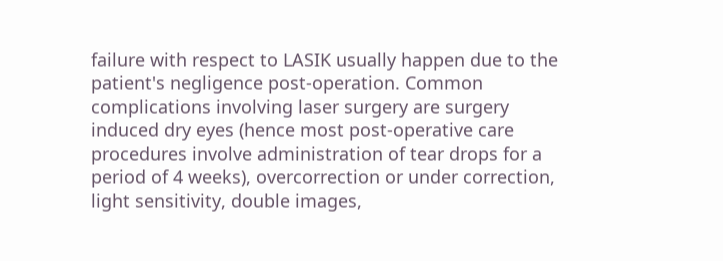failure with respect to LASIK usually happen due to the patient's negligence post-operation. Common complications involving laser surgery are surgery induced dry eyes (hence most post-operative care procedures involve administration of tear drops for a period of 4 weeks), overcorrection or under correction, light sensitivity, double images,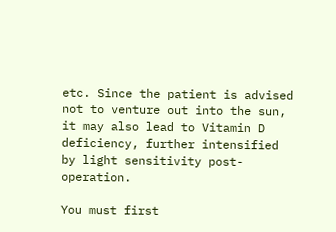etc. Since the patient is advised not to venture out into the sun, it may also lead to Vitamin D deficiency, further intensified by light sensitivity post-operation.

You must first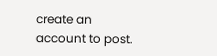create an account to post.